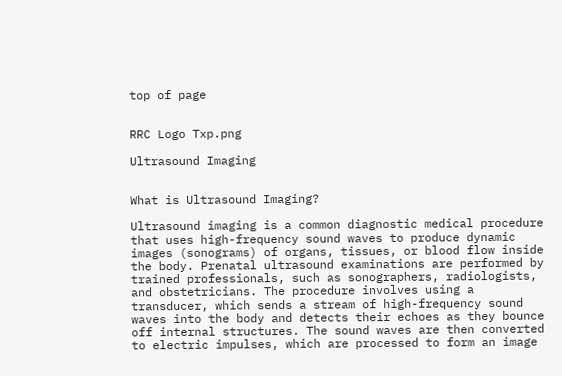top of page


RRC Logo Txp.png

Ultrasound Imaging


What is Ultrasound Imaging?

Ultrasound imaging is a common diagnostic medical procedure that uses high-frequency sound waves to produce dynamic images (sonograms) of organs, tissues, or blood flow inside the body. Prenatal ultrasound examinations are performed by trained professionals, such as sonographers, radiologists, and obstetricians. The procedure involves using a transducer, which sends a stream of high-frequency sound waves into the body and detects their echoes as they bounce off internal structures. The sound waves are then converted to electric impulses, which are processed to form an image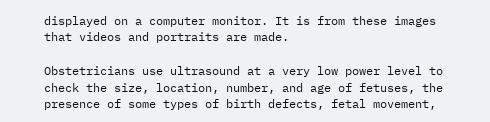displayed on a computer monitor. It is from these images that videos and portraits are made.

Obstetricians use ultrasound at a very low power level to check the size, location, number, and age of fetuses, the presence of some types of birth defects, fetal movement,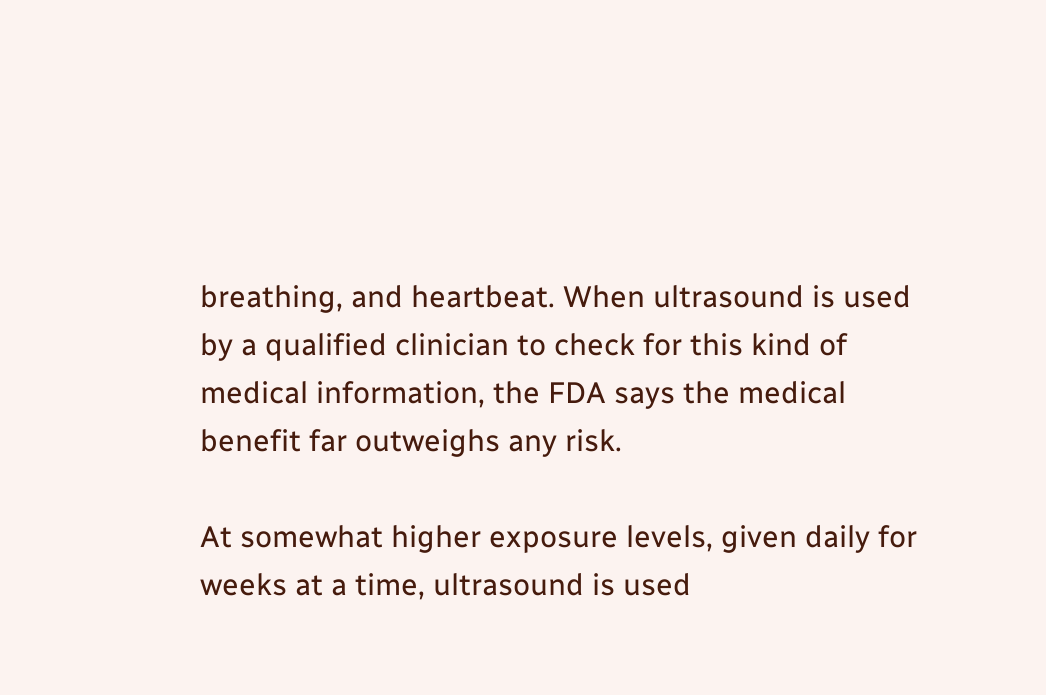breathing, and heartbeat. When ultrasound is used by a qualified clinician to check for this kind of medical information, the FDA says the medical benefit far outweighs any risk.

At somewhat higher exposure levels, given daily for weeks at a time, ultrasound is used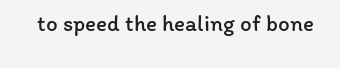to speed the healing of bone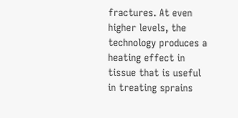fractures. At even higher levels, the technology produces a heating effect in tissue that is useful in treating sprains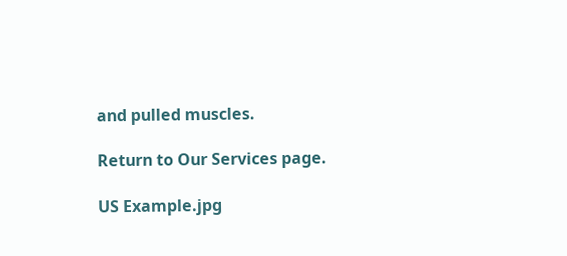and pulled muscles.

Return to Our Services page.

US Example.jpg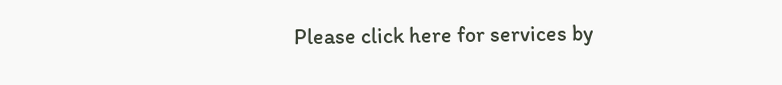Please click here for services by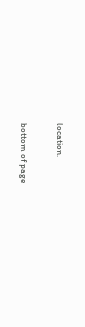location.

bottom of page